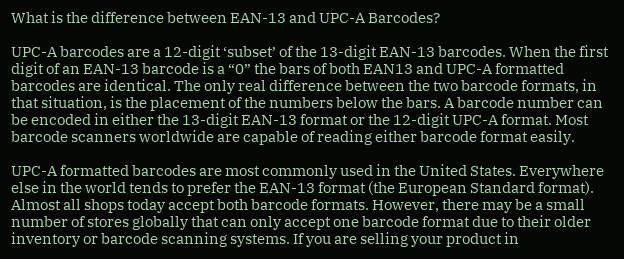What is the difference between EAN-13 and UPC-A Barcodes?

UPC-A barcodes are a 12-digit ‘subset’ of the 13-digit EAN-13 barcodes. When the first digit of an EAN-13 barcode is a “0” the bars of both EAN13 and UPC-A formatted barcodes are identical. The only real difference between the two barcode formats, in that situation, is the placement of the numbers below the bars. A barcode number can be encoded in either the 13-digit EAN-13 format or the 12-digit UPC-A format. Most barcode scanners worldwide are capable of reading either barcode format easily.

UPC-A formatted barcodes are most commonly used in the United States. Everywhere else in the world tends to prefer the EAN-13 format (the European Standard format). Almost all shops today accept both barcode formats. However, there may be a small number of stores globally that can only accept one barcode format due to their older inventory or barcode scanning systems. If you are selling your product in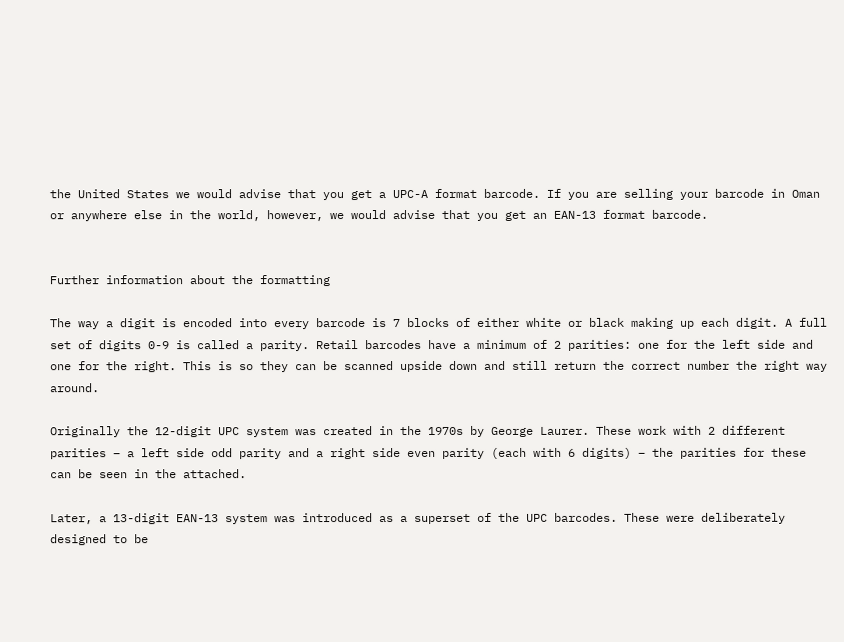the United States we would advise that you get a UPC-A format barcode. If you are selling your barcode in Oman or anywhere else in the world, however, we would advise that you get an EAN-13 format barcode.


Further information about the formatting

The way a digit is encoded into every barcode is 7 blocks of either white or black making up each digit. A full set of digits 0-9 is called a parity. Retail barcodes have a minimum of 2 parities: one for the left side and one for the right. This is so they can be scanned upside down and still return the correct number the right way around.

Originally the 12-digit UPC system was created in the 1970s by George Laurer. These work with 2 different parities – a left side odd parity and a right side even parity (each with 6 digits) – the parities for these can be seen in the attached.

Later, a 13-digit EAN-13 system was introduced as a superset of the UPC barcodes. These were deliberately designed to be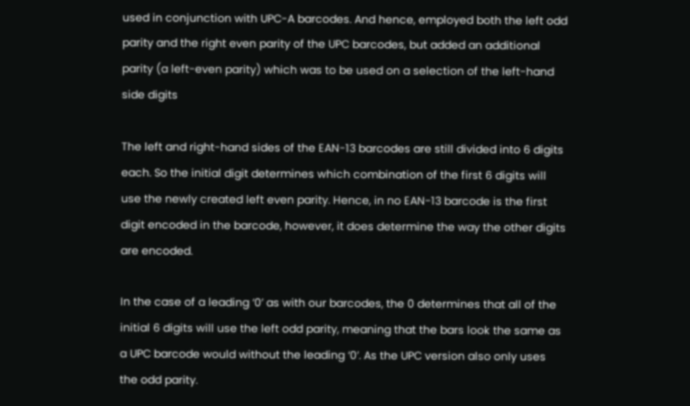used in conjunction with UPC-A barcodes. And hence, employed both the left odd parity and the right even parity of the UPC barcodes, but added an additional parity (a left-even parity) which was to be used on a selection of the left-hand side digits

The left and right-hand sides of the EAN-13 barcodes are still divided into 6 digits each. So the initial digit determines which combination of the first 6 digits will use the newly created left even parity. Hence, in no EAN-13 barcode is the first digit encoded in the barcode, however, it does determine the way the other digits are encoded.

In the case of a leading ‘0’ as with our barcodes, the 0 determines that all of the initial 6 digits will use the left odd parity, meaning that the bars look the same as a UPC barcode would without the leading ‘0’. As the UPC version also only uses the odd parity.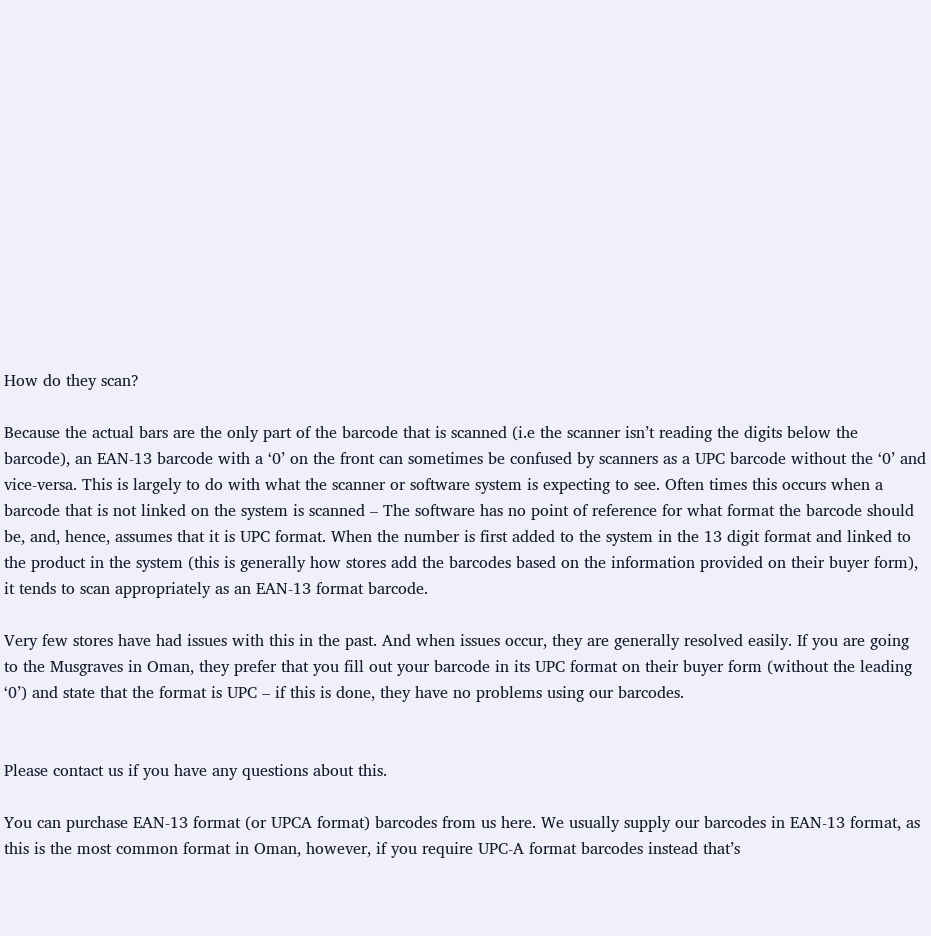How do they scan?

Because the actual bars are the only part of the barcode that is scanned (i.e the scanner isn’t reading the digits below the barcode), an EAN-13 barcode with a ‘0’ on the front can sometimes be confused by scanners as a UPC barcode without the ‘0’ and vice-versa. This is largely to do with what the scanner or software system is expecting to see. Often times this occurs when a barcode that is not linked on the system is scanned – The software has no point of reference for what format the barcode should be, and, hence, assumes that it is UPC format. When the number is first added to the system in the 13 digit format and linked to the product in the system (this is generally how stores add the barcodes based on the information provided on their buyer form), it tends to scan appropriately as an EAN-13 format barcode.

Very few stores have had issues with this in the past. And when issues occur, they are generally resolved easily. If you are going to the Musgraves in Oman, they prefer that you fill out your barcode in its UPC format on their buyer form (without the leading ‘0’) and state that the format is UPC – if this is done, they have no problems using our barcodes.


Please contact us if you have any questions about this.

You can purchase EAN-13 format (or UPCA format) barcodes from us here. We usually supply our barcodes in EAN-13 format, as this is the most common format in Oman, however, if you require UPC-A format barcodes instead that’s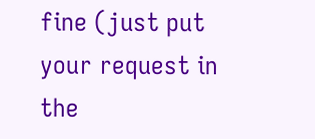fine (just put your request in the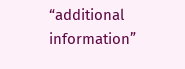“additional information”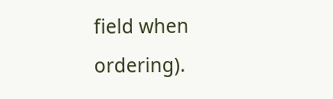field when ordering).